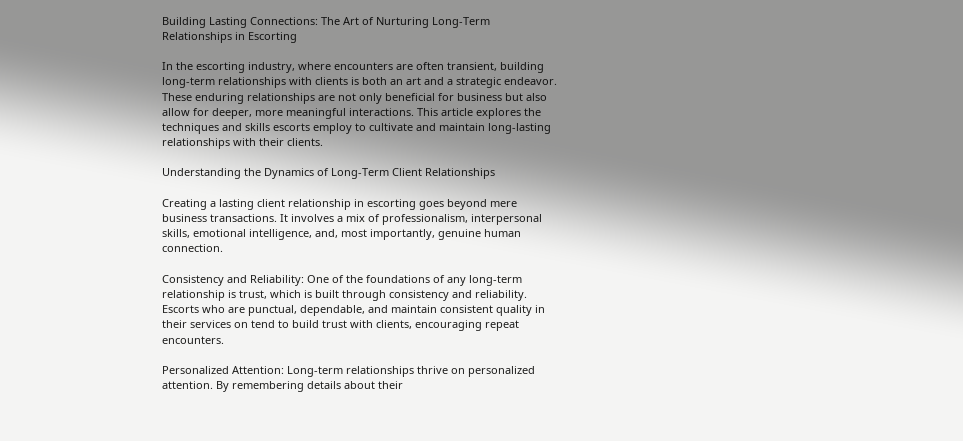Building Lasting Connections: The Art of Nurturing Long-Term Relationships in Escorting

In the escorting industry, where encounters are often transient, building long-term relationships with clients is both an art and a strategic endeavor. These enduring relationships are not only beneficial for business but also allow for deeper, more meaningful interactions. This article explores the techniques and skills escorts employ to cultivate and maintain long-lasting relationships with their clients.

Understanding the Dynamics of Long-Term Client Relationships

Creating a lasting client relationship in escorting goes beyond mere business transactions. It involves a mix of professionalism, interpersonal skills, emotional intelligence, and, most importantly, genuine human connection.

Consistency and Reliability: One of the foundations of any long-term relationship is trust, which is built through consistency and reliability. Escorts who are punctual, dependable, and maintain consistent quality in their services on tend to build trust with clients, encouraging repeat encounters.

Personalized Attention: Long-term relationships thrive on personalized attention. By remembering details about their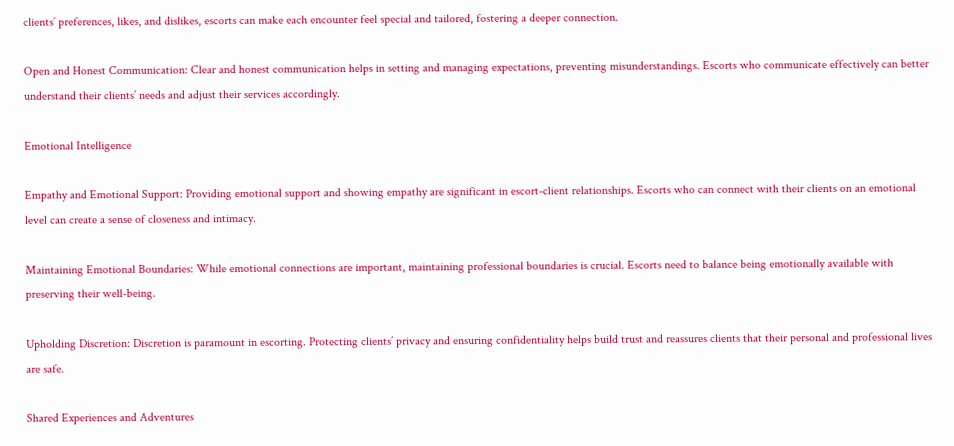clients’ preferences, likes, and dislikes, escorts can make each encounter feel special and tailored, fostering a deeper connection.

Open and Honest Communication: Clear and honest communication helps in setting and managing expectations, preventing misunderstandings. Escorts who communicate effectively can better understand their clients’ needs and adjust their services accordingly.

Emotional Intelligence

Empathy and Emotional Support: Providing emotional support and showing empathy are significant in escort-client relationships. Escorts who can connect with their clients on an emotional level can create a sense of closeness and intimacy.

Maintaining Emotional Boundaries: While emotional connections are important, maintaining professional boundaries is crucial. Escorts need to balance being emotionally available with preserving their well-being.

Upholding Discretion: Discretion is paramount in escorting. Protecting clients’ privacy and ensuring confidentiality helps build trust and reassures clients that their personal and professional lives are safe.

Shared Experiences and Adventures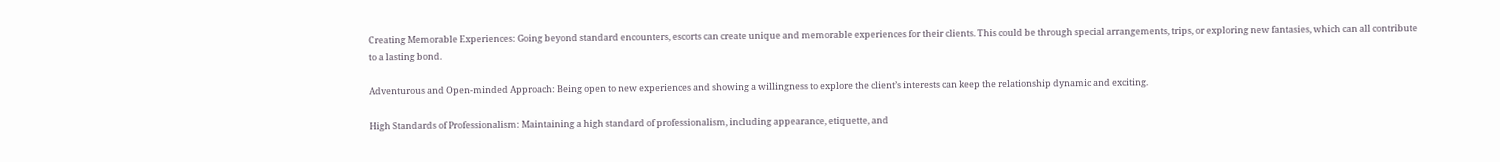Creating Memorable Experiences: Going beyond standard encounters, escorts can create unique and memorable experiences for their clients. This could be through special arrangements, trips, or exploring new fantasies, which can all contribute to a lasting bond.

Adventurous and Open-minded Approach: Being open to new experiences and showing a willingness to explore the client’s interests can keep the relationship dynamic and exciting.

High Standards of Professionalism: Maintaining a high standard of professionalism, including appearance, etiquette, and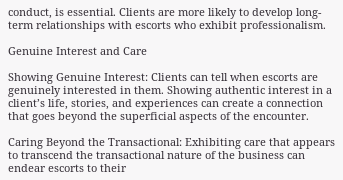conduct, is essential. Clients are more likely to develop long-term relationships with escorts who exhibit professionalism.

Genuine Interest and Care

Showing Genuine Interest: Clients can tell when escorts are genuinely interested in them. Showing authentic interest in a client’s life, stories, and experiences can create a connection that goes beyond the superficial aspects of the encounter.

Caring Beyond the Transactional: Exhibiting care that appears to transcend the transactional nature of the business can endear escorts to their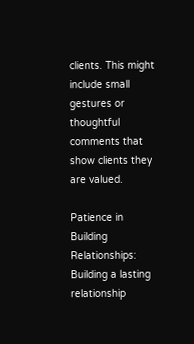clients. This might include small gestures or thoughtful comments that show clients they are valued.

Patience in Building Relationships: Building a lasting relationship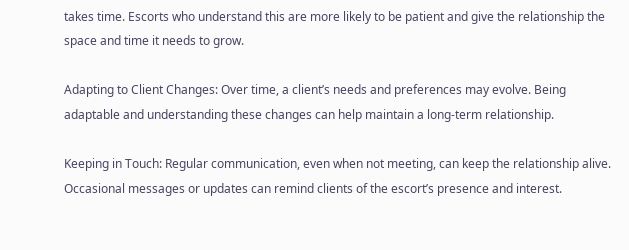takes time. Escorts who understand this are more likely to be patient and give the relationship the space and time it needs to grow.

Adapting to Client Changes: Over time, a client’s needs and preferences may evolve. Being adaptable and understanding these changes can help maintain a long-term relationship.

Keeping in Touch: Regular communication, even when not meeting, can keep the relationship alive. Occasional messages or updates can remind clients of the escort’s presence and interest.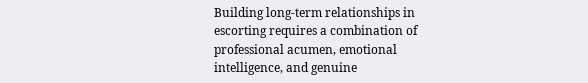Building long-term relationships in escorting requires a combination of professional acumen, emotional intelligence, and genuine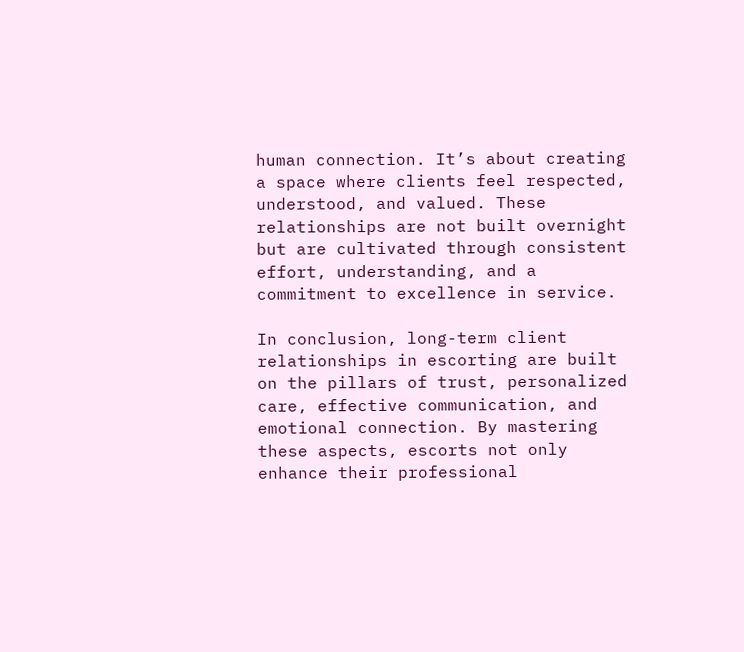human connection. It’s about creating a space where clients feel respected, understood, and valued. These relationships are not built overnight but are cultivated through consistent effort, understanding, and a commitment to excellence in service.

In conclusion, long-term client relationships in escorting are built on the pillars of trust, personalized care, effective communication, and emotional connection. By mastering these aspects, escorts not only enhance their professional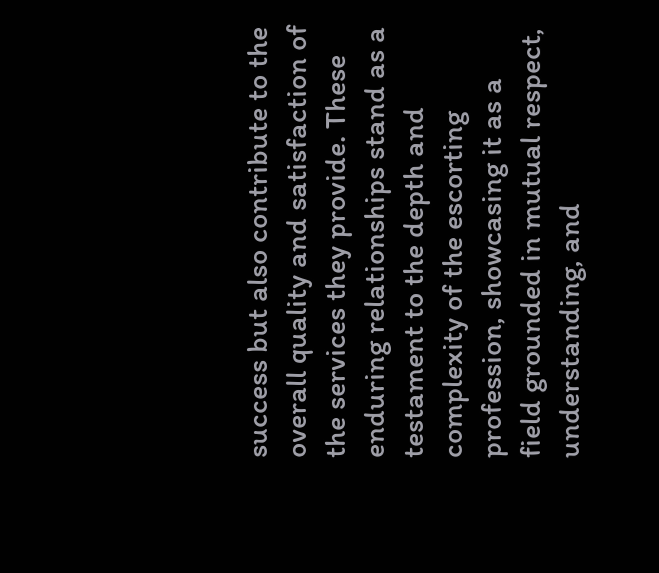success but also contribute to the overall quality and satisfaction of the services they provide. These enduring relationships stand as a testament to the depth and complexity of the escorting profession, showcasing it as a field grounded in mutual respect, understanding, and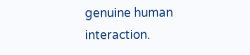genuine human interaction.